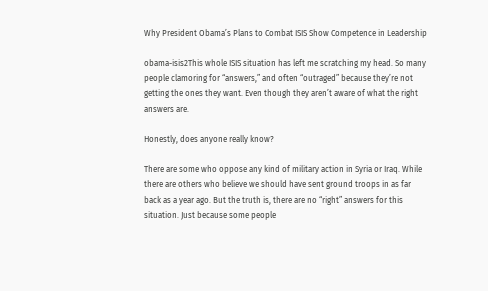Why President Obama’s Plans to Combat ISIS Show Competence in Leadership

obama-isis2This whole ISIS situation has left me scratching my head. So many people clamoring for “answers,” and often “outraged” because they’re not getting the ones they want. Even though they aren’t aware of what the right answers are.

Honestly, does anyone really know?

There are some who oppose any kind of military action in Syria or Iraq. While there are others who believe we should have sent ground troops in as far back as a year ago. But the truth is, there are no “right” answers for this situation. Just because some people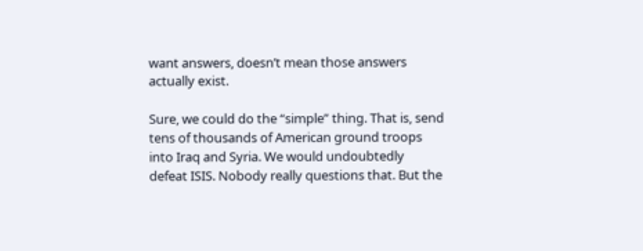want answers, doesn’t mean those answers actually exist.

Sure, we could do the “simple” thing. That is, send tens of thousands of American ground troops into Iraq and Syria. We would undoubtedly defeat ISIS. Nobody really questions that. But the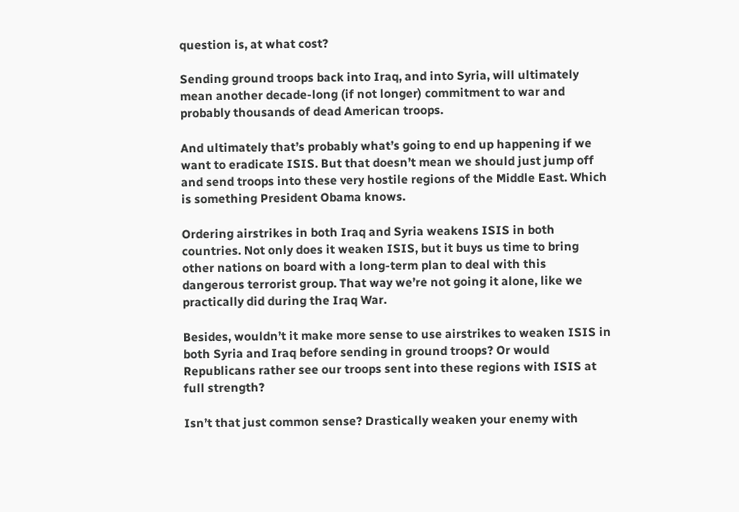question is, at what cost?

Sending ground troops back into Iraq, and into Syria, will ultimately mean another decade-long (if not longer) commitment to war and probably thousands of dead American troops.

And ultimately that’s probably what’s going to end up happening if we want to eradicate ISIS. But that doesn’t mean we should just jump off and send troops into these very hostile regions of the Middle East. Which is something President Obama knows.

Ordering airstrikes in both Iraq and Syria weakens ISIS in both countries. Not only does it weaken ISIS, but it buys us time to bring other nations on board with a long-term plan to deal with this dangerous terrorist group. That way we’re not going it alone, like we practically did during the Iraq War.

Besides, wouldn’t it make more sense to use airstrikes to weaken ISIS in both Syria and Iraq before sending in ground troops? Or would Republicans rather see our troops sent into these regions with ISIS at full strength?

Isn’t that just common sense? Drastically weaken your enemy with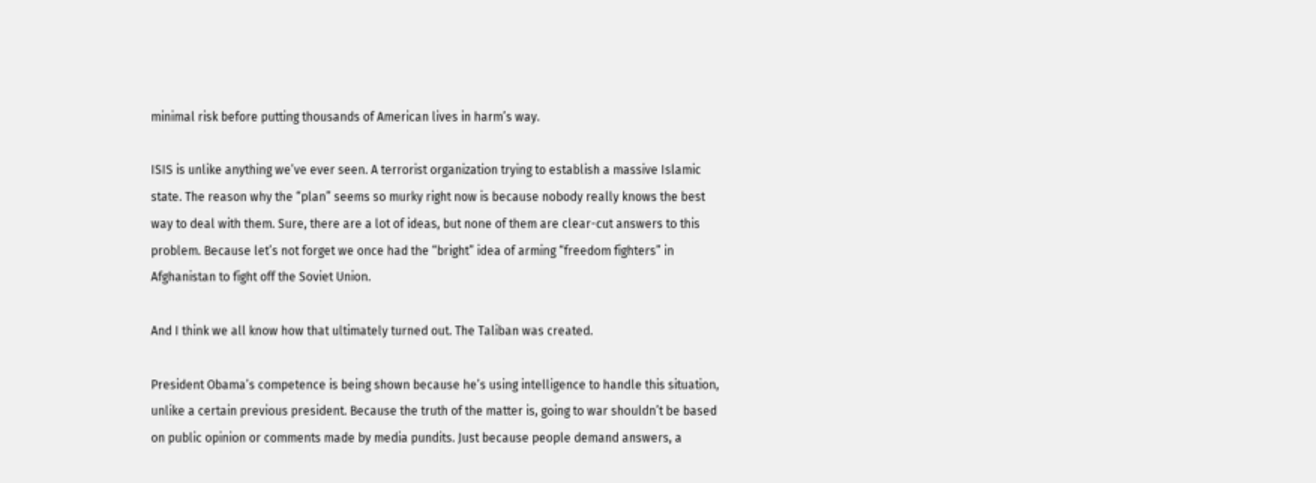minimal risk before putting thousands of American lives in harm’s way.

ISIS is unlike anything we’ve ever seen. A terrorist organization trying to establish a massive Islamic state. The reason why the “plan” seems so murky right now is because nobody really knows the best way to deal with them. Sure, there are a lot of ideas, but none of them are clear-cut answers to this problem. Because let’s not forget we once had the “bright” idea of arming “freedom fighters” in Afghanistan to fight off the Soviet Union.

And I think we all know how that ultimately turned out. The Taliban was created.

President Obama’s competence is being shown because he’s using intelligence to handle this situation, unlike a certain previous president. Because the truth of the matter is, going to war shouldn’t be based on public opinion or comments made by media pundits. Just because people demand answers, a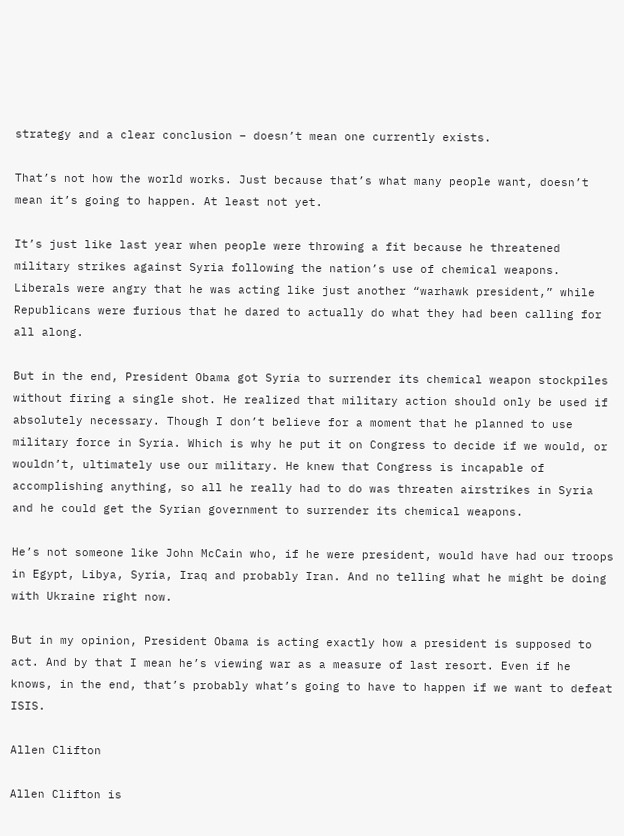strategy and a clear conclusion – doesn’t mean one currently exists.

That’s not how the world works. Just because that’s what many people want, doesn’t mean it’s going to happen. At least not yet.

It’s just like last year when people were throwing a fit because he threatened military strikes against Syria following the nation’s use of chemical weapons. Liberals were angry that he was acting like just another “warhawk president,” while Republicans were furious that he dared to actually do what they had been calling for all along.

But in the end, President Obama got Syria to surrender its chemical weapon stockpiles without firing a single shot. He realized that military action should only be used if absolutely necessary. Though I don’t believe for a moment that he planned to use military force in Syria. Which is why he put it on Congress to decide if we would, or wouldn’t, ultimately use our military. He knew that Congress is incapable of accomplishing anything, so all he really had to do was threaten airstrikes in Syria and he could get the Syrian government to surrender its chemical weapons.

He’s not someone like John McCain who, if he were president, would have had our troops in Egypt, Libya, Syria, Iraq and probably Iran. And no telling what he might be doing with Ukraine right now.

But in my opinion, President Obama is acting exactly how a president is supposed to act. And by that I mean he’s viewing war as a measure of last resort. Even if he knows, in the end, that’s probably what’s going to have to happen if we want to defeat ISIS.

Allen Clifton

Allen Clifton is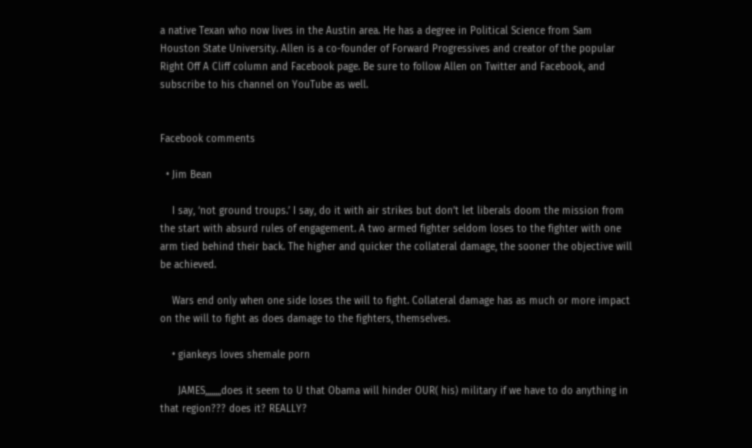a native Texan who now lives in the Austin area. He has a degree in Political Science from Sam Houston State University. Allen is a co-founder of Forward Progressives and creator of the popular Right Off A Cliff column and Facebook page. Be sure to follow Allen on Twitter and Facebook, and subscribe to his channel on YouTube as well.


Facebook comments

  • Jim Bean

    I say, ‘not ground troups.’ I say, do it with air strikes but don’t let liberals doom the mission from the start with absurd rules of engagement. A two armed fighter seldom loses to the fighter with one arm tied behind their back. The higher and quicker the collateral damage, the sooner the objective will be achieved.

    Wars end only when one side loses the will to fight. Collateral damage has as much or more impact on the will to fight as does damage to the fighters, themselves.

    • giankeys loves shemale porn

      JAMES,,,,,,,,does it seem to U that Obama will hinder OUR( his) military if we have to do anything in that region??? does it? REALLY?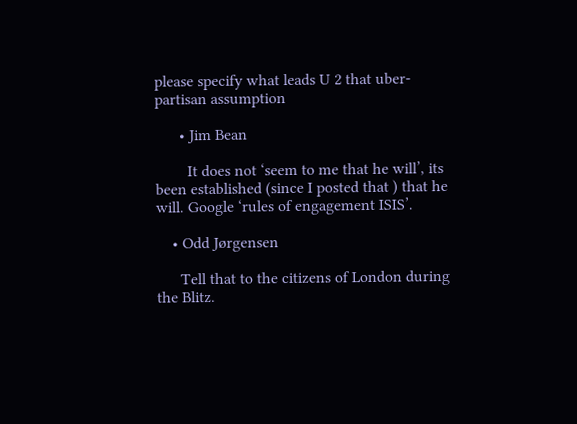please specify what leads U 2 that uber-partisan assumption

      • Jim Bean

        It does not ‘seem to me that he will’, its been established (since I posted that ) that he will. Google ‘rules of engagement ISIS’.

    • Odd Jørgensen

      Tell that to the citizens of London during the Blitz.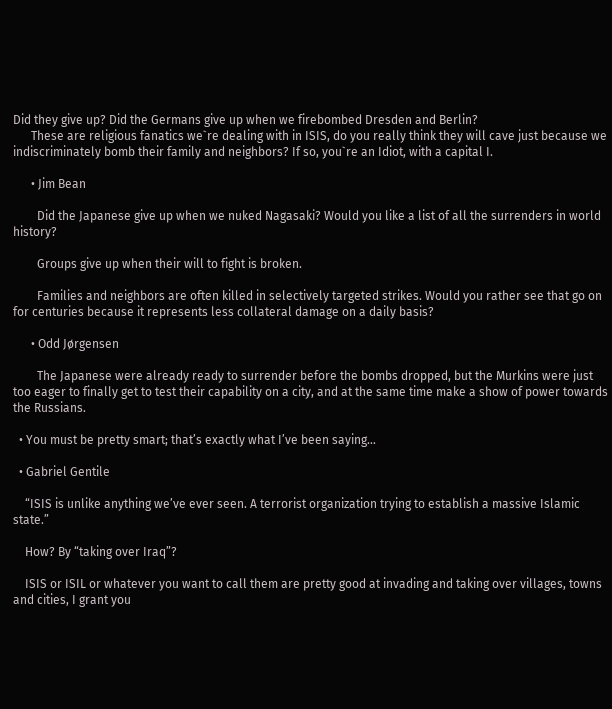Did they give up? Did the Germans give up when we firebombed Dresden and Berlin?
      These are religious fanatics we`re dealing with in ISIS, do you really think they will cave just because we indiscriminately bomb their family and neighbors? If so, you`re an Idiot, with a capital I.

      • Jim Bean

        Did the Japanese give up when we nuked Nagasaki? Would you like a list of all the surrenders in world history?

        Groups give up when their will to fight is broken.

        Families and neighbors are often killed in selectively targeted strikes. Would you rather see that go on for centuries because it represents less collateral damage on a daily basis?

      • Odd Jørgensen

        The Japanese were already ready to surrender before the bombs dropped, but the Murkins were just too eager to finally get to test their capability on a city, and at the same time make a show of power towards the Russians.

  • You must be pretty smart; that’s exactly what I’ve been saying…

  • Gabriel Gentile

    “ISIS is unlike anything we’ve ever seen. A terrorist organization trying to establish a massive Islamic state.”

    How? By “taking over Iraq”?

    ISIS or ISIL or whatever you want to call them are pretty good at invading and taking over villages, towns and cities, I grant you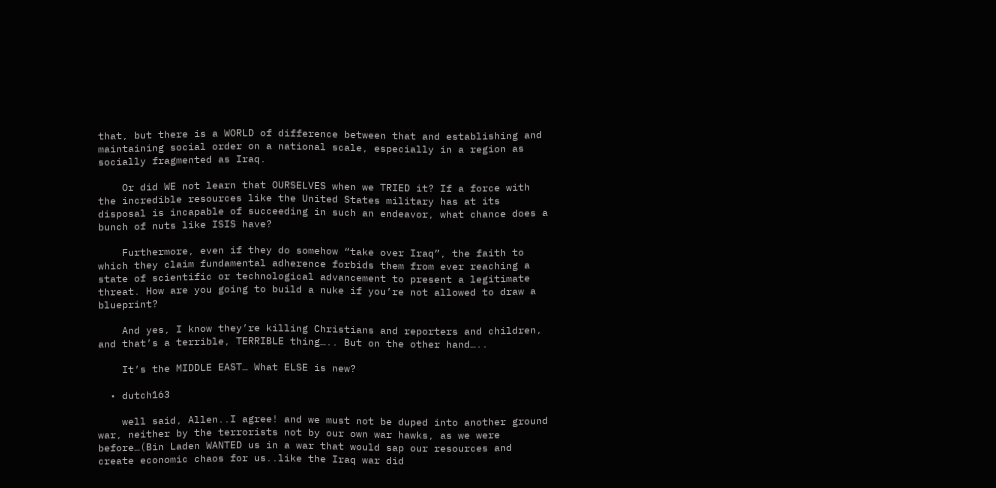that, but there is a WORLD of difference between that and establishing and maintaining social order on a national scale, especially in a region as socially fragmented as Iraq.

    Or did WE not learn that OURSELVES when we TRIED it? If a force with the incredible resources like the United States military has at its disposal is incapable of succeeding in such an endeavor, what chance does a bunch of nuts like ISIS have?

    Furthermore, even if they do somehow “take over Iraq”, the faith to which they claim fundamental adherence forbids them from ever reaching a state of scientific or technological advancement to present a legitimate threat. How are you going to build a nuke if you’re not allowed to draw a blueprint?

    And yes, I know they’re killing Christians and reporters and children, and that’s a terrible, TERRIBLE thing….. But on the other hand…..

    It’s the MIDDLE EAST… What ELSE is new?

  • dutch163

    well said, Allen..I agree! and we must not be duped into another ground war, neither by the terrorists not by our own war hawks, as we were before…(Bin Laden WANTED us in a war that would sap our resources and create economic chaos for us..like the Iraq war did